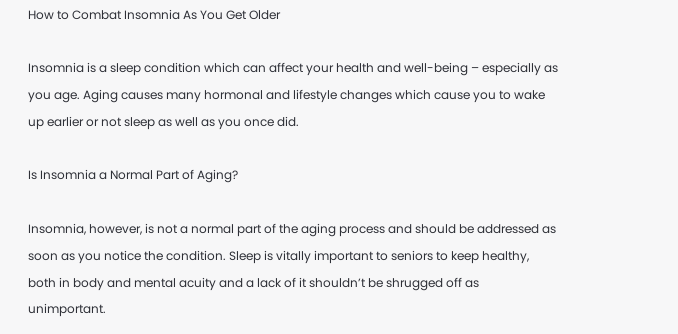How to Combat Insomnia As You Get Older

Insomnia is a sleep condition which can affect your health and well-being – especially as you age. Aging causes many hormonal and lifestyle changes which cause you to wake up earlier or not sleep as well as you once did.

Is Insomnia a Normal Part of Aging?

Insomnia, however, is not a normal part of the aging process and should be addressed as soon as you notice the condition. Sleep is vitally important to seniors to keep healthy, both in body and mental acuity and a lack of it shouldn’t be shrugged off as unimportant.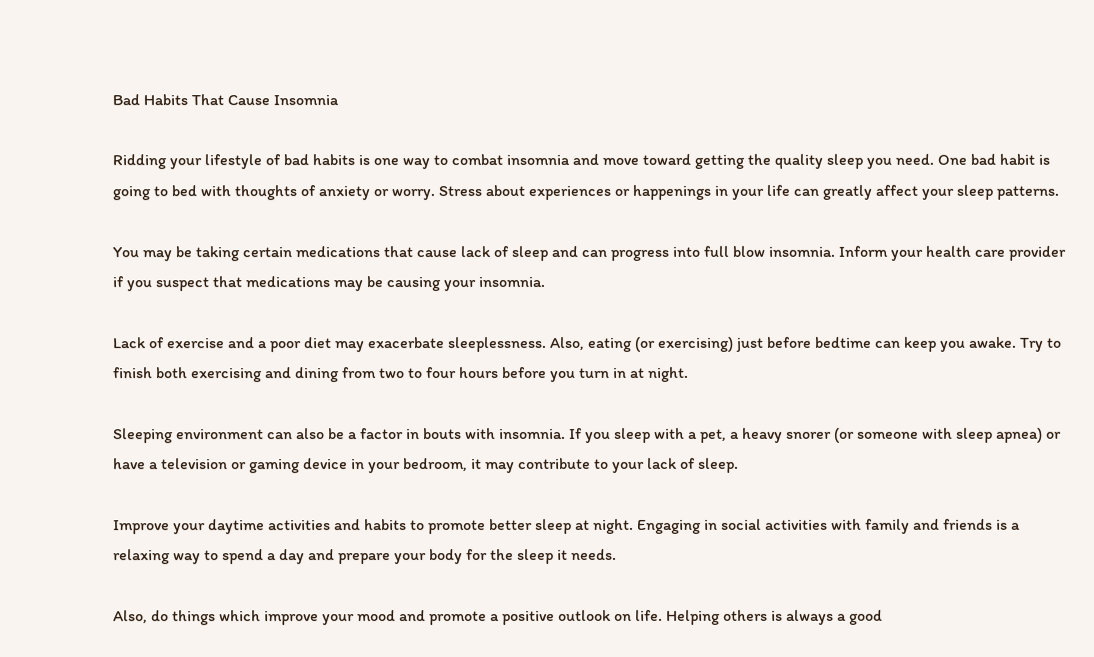Bad Habits That Cause Insomnia

Ridding your lifestyle of bad habits is one way to combat insomnia and move toward getting the quality sleep you need. One bad habit is going to bed with thoughts of anxiety or worry. Stress about experiences or happenings in your life can greatly affect your sleep patterns.

You may be taking certain medications that cause lack of sleep and can progress into full blow insomnia. Inform your health care provider if you suspect that medications may be causing your insomnia.

Lack of exercise and a poor diet may exacerbate sleeplessness. Also, eating (or exercising) just before bedtime can keep you awake. Try to finish both exercising and dining from two to four hours before you turn in at night.

Sleeping environment can also be a factor in bouts with insomnia. If you sleep with a pet, a heavy snorer (or someone with sleep apnea) or have a television or gaming device in your bedroom, it may contribute to your lack of sleep.

Improve your daytime activities and habits to promote better sleep at night. Engaging in social activities with family and friends is a relaxing way to spend a day and prepare your body for the sleep it needs.

Also, do things which improve your mood and promote a positive outlook on life. Helping others is always a good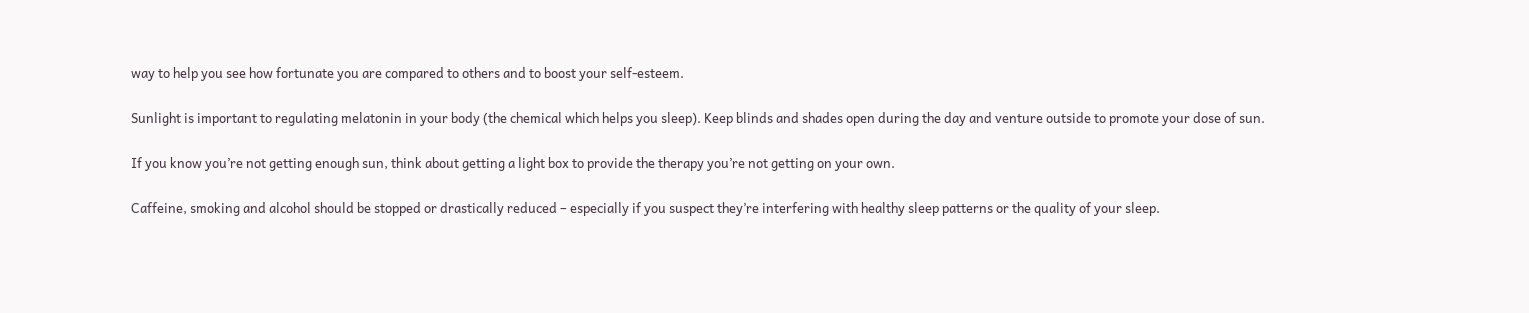way to help you see how fortunate you are compared to others and to boost your self-esteem.

Sunlight is important to regulating melatonin in your body (the chemical which helps you sleep). Keep blinds and shades open during the day and venture outside to promote your dose of sun.

If you know you’re not getting enough sun, think about getting a light box to provide the therapy you’re not getting on your own.

Caffeine, smoking and alcohol should be stopped or drastically reduced – especially if you suspect they’re interfering with healthy sleep patterns or the quality of your sleep.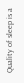Quality of sleep is a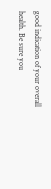good indication of your overall health. Be sure you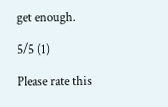get enough.

5/5 (1)

Please rate this